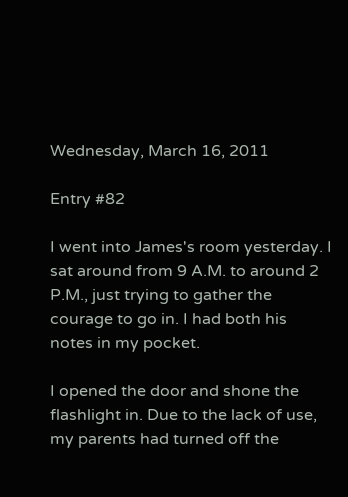Wednesday, March 16, 2011

Entry #82

I went into James's room yesterday. I sat around from 9 A.M. to around 2 P.M., just trying to gather the courage to go in. I had both his notes in my pocket.

I opened the door and shone the flashlight in. Due to the lack of use, my parents had turned off the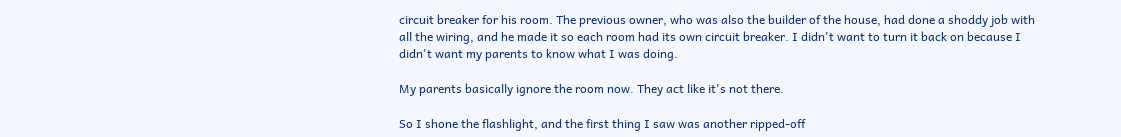circuit breaker for his room. The previous owner, who was also the builder of the house, had done a shoddy job with all the wiring, and he made it so each room had its own circuit breaker. I didn't want to turn it back on because I didn't want my parents to know what I was doing.

My parents basically ignore the room now. They act like it's not there.

So I shone the flashlight, and the first thing I saw was another ripped-off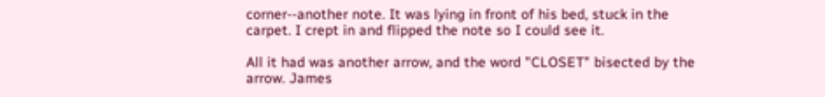corner--another note. It was lying in front of his bed, stuck in the carpet. I crept in and flipped the note so I could see it.

All it had was another arrow, and the word "CLOSET" bisected by the arrow. James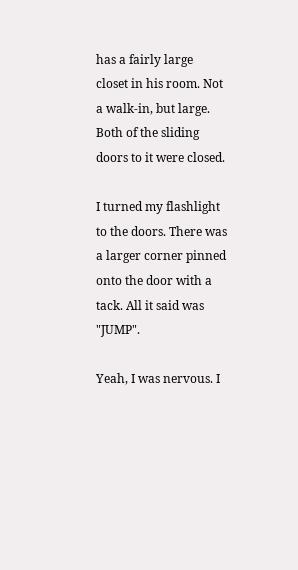has a fairly large closet in his room. Not a walk-in, but large. Both of the sliding doors to it were closed.

I turned my flashlight to the doors. There was a larger corner pinned onto the door with a tack. All it said was "JUMP".

Yeah, I was nervous. I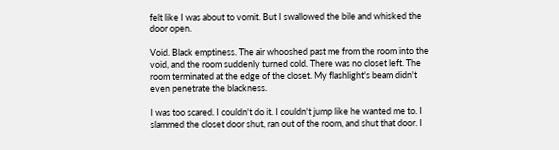felt like I was about to vomit. But I swallowed the bile and whisked the door open.

Void. Black emptiness. The air whooshed past me from the room into the void, and the room suddenly turned cold. There was no closet left. The room terminated at the edge of the closet. My flashlight's beam didn't even penetrate the blackness.

I was too scared. I couldn't do it. I couldn't jump like he wanted me to. I slammed the closet door shut, ran out of the room, and shut that door. I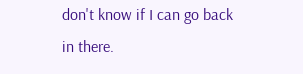don't know if I can go back in there.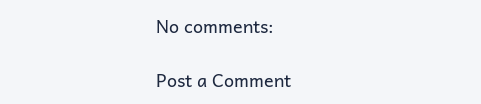No comments:

Post a Comment